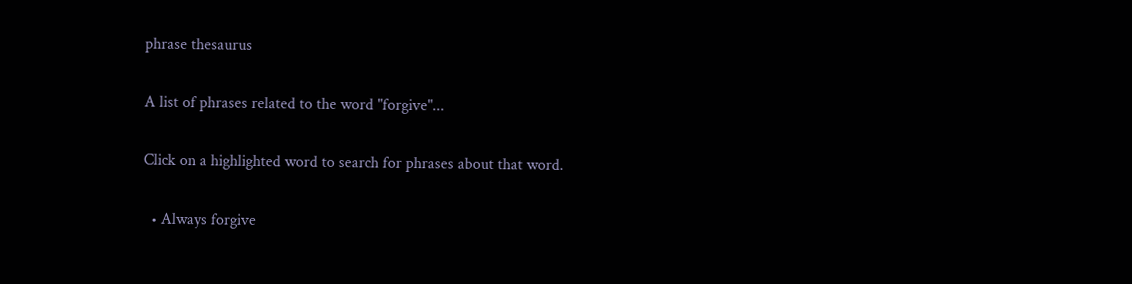phrase thesaurus

A list of phrases related to the word "forgive"...

Click on a highlighted word to search for phrases about that word.

  • Always forgive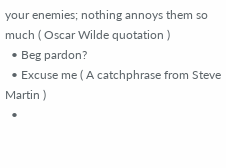your enemies; nothing annoys them so much ( Oscar Wilde quotation )
  • Beg pardon?
  • Excuse me ( A catchphrase from Steve Martin )
  •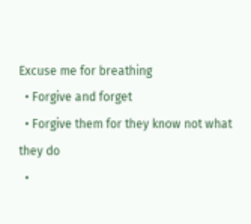Excuse me for breathing
  • Forgive and forget
  • Forgive them for they know not what they do
  •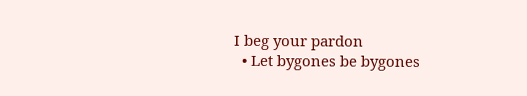I beg your pardon
  • Let bygones be bygones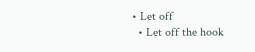• Let off
  • Let off the hook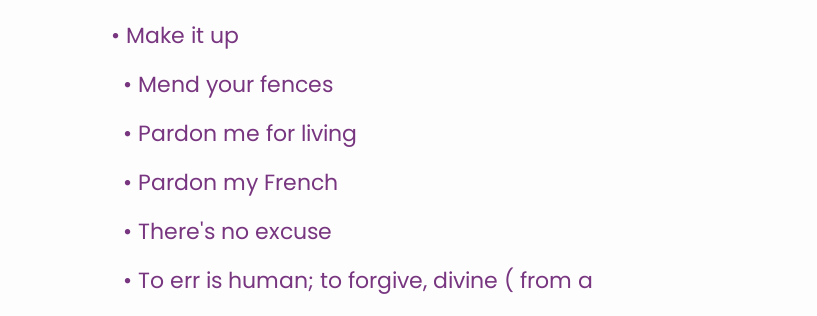• Make it up
  • Mend your fences
  • Pardon me for living
  • Pardon my French
  • There's no excuse
  • To err is human; to forgive, divine ( from a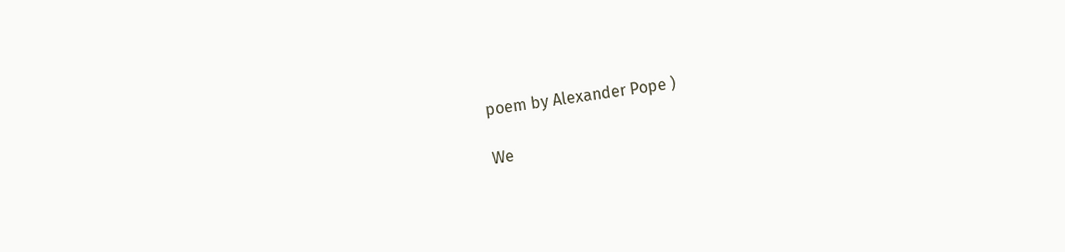poem by Alexander Pope )

We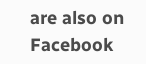are also on Facebook